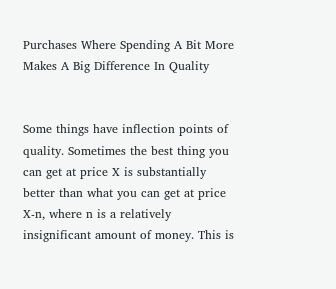Purchases Where Spending A Bit More Makes A Big Difference In Quality


Some things have inflection points of quality. Sometimes the best thing you can get at price X is substantially better than what you can get at price X-n, where n is a relatively insignificant amount of money. This is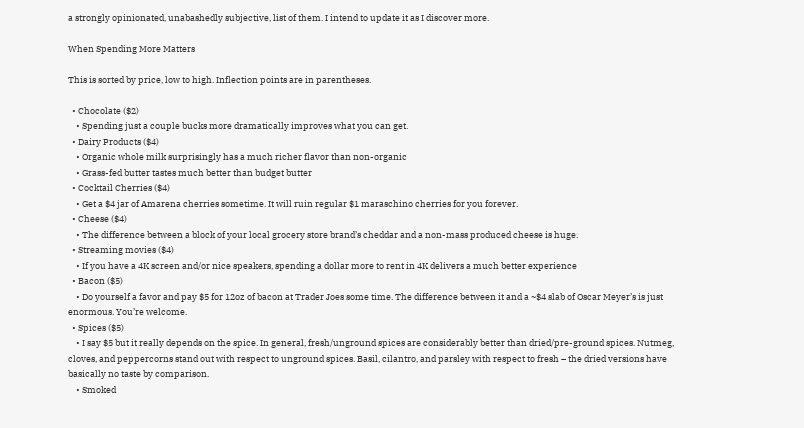a strongly opinionated, unabashedly subjective, list of them. I intend to update it as I discover more.

When Spending More Matters

This is sorted by price, low to high. Inflection points are in parentheses.

  • Chocolate ($2)
    • Spending just a couple bucks more dramatically improves what you can get.
  • Dairy Products ($4)
    • Organic whole milk surprisingly has a much richer flavor than non-organic
    • Grass-fed butter tastes much better than budget butter
  • Cocktail Cherries ($4)
    • Get a $4 jar of Amarena cherries sometime. It will ruin regular $1 maraschino cherries for you forever.
  • Cheese ($4)
    • The difference between a block of your local grocery store brand’s cheddar and a non-mass produced cheese is huge.
  • Streaming movies ($4)
    • If you have a 4K screen and/or nice speakers, spending a dollar more to rent in 4K delivers a much better experience
  • Bacon ($5)
    • Do yourself a favor and pay $5 for 12oz of bacon at Trader Joes some time. The difference between it and a ~$4 slab of Oscar Meyer’s is just enormous. You’re welcome.
  • Spices ($5)
    • I say $5 but it really depends on the spice. In general, fresh/unground spices are considerably better than dried/pre-ground spices. Nutmeg, cloves, and peppercorns stand out with respect to unground spices. Basil, cilantro, and parsley with respect to fresh – the dried versions have basically no taste by comparison.
    • Smoked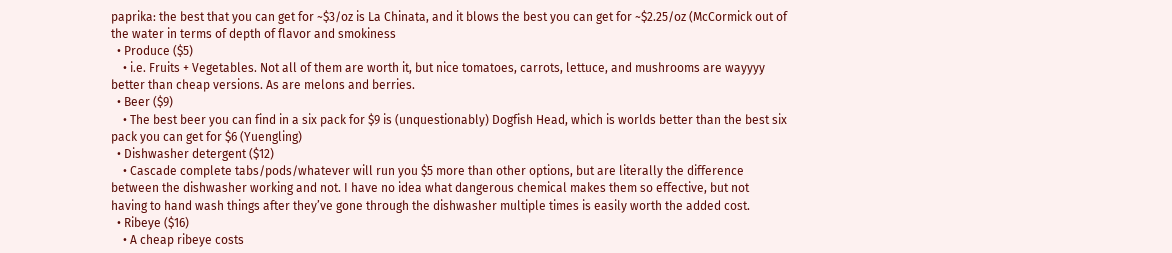paprika: the best that you can get for ~$3/oz is La Chinata, and it blows the best you can get for ~$2.25/oz (McCormick out of the water in terms of depth of flavor and smokiness
  • Produce ($5)
    • i.e. Fruits + Vegetables. Not all of them are worth it, but nice tomatoes, carrots, lettuce, and mushrooms are wayyyy better than cheap versions. As are melons and berries.
  • Beer ($9)
    • The best beer you can find in a six pack for $9 is (unquestionably) Dogfish Head, which is worlds better than the best six pack you can get for $6 (Yuengling)
  • Dishwasher detergent ($12)
    • Cascade complete tabs/pods/whatever will run you $5 more than other options, but are literally the difference between the dishwasher working and not. I have no idea what dangerous chemical makes them so effective, but not having to hand wash things after they’ve gone through the dishwasher multiple times is easily worth the added cost.
  • Ribeye ($16)
    • A cheap ribeye costs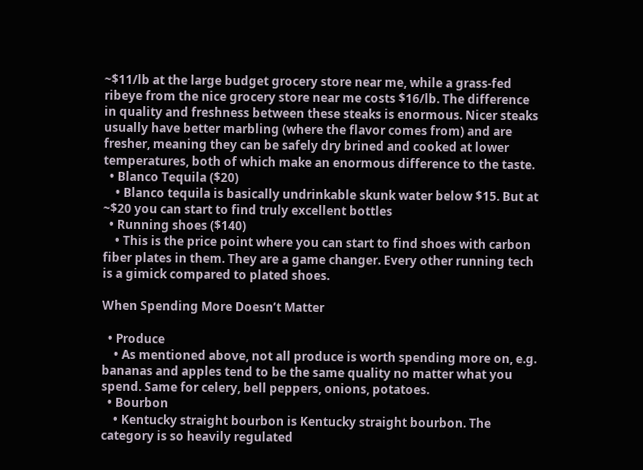~$11/lb at the large budget grocery store near me, while a grass-fed ribeye from the nice grocery store near me costs $16/lb. The difference in quality and freshness between these steaks is enormous. Nicer steaks usually have better marbling (where the flavor comes from) and are fresher, meaning they can be safely dry brined and cooked at lower temperatures, both of which make an enormous difference to the taste.
  • Blanco Tequila ($20)
    • Blanco tequila is basically undrinkable skunk water below $15. But at ~$20 you can start to find truly excellent bottles
  • Running shoes ($140)
    • This is the price point where you can start to find shoes with carbon fiber plates in them. They are a game changer. Every other running tech is a gimick compared to plated shoes.

When Spending More Doesn’t Matter

  • Produce
    • As mentioned above, not all produce is worth spending more on, e.g. bananas and apples tend to be the same quality no matter what you spend. Same for celery, bell peppers, onions, potatoes.
  • Bourbon
    • Kentucky straight bourbon is Kentucky straight bourbon. The category is so heavily regulated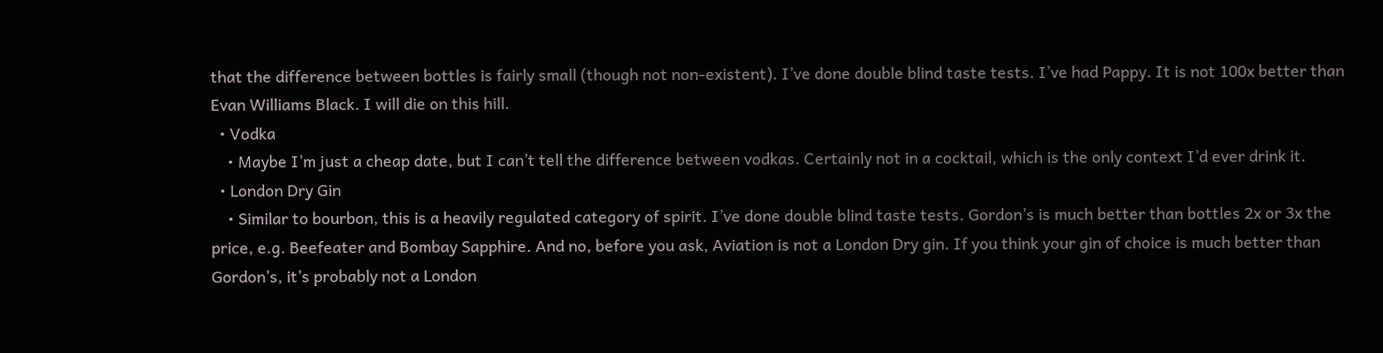that the difference between bottles is fairly small (though not non-existent). I’ve done double blind taste tests. I’ve had Pappy. It is not 100x better than Evan Williams Black. I will die on this hill.
  • Vodka
    • Maybe I’m just a cheap date, but I can’t tell the difference between vodkas. Certainly not in a cocktail, which is the only context I’d ever drink it.
  • London Dry Gin
    • Similar to bourbon, this is a heavily regulated category of spirit. I’ve done double blind taste tests. Gordon’s is much better than bottles 2x or 3x the price, e.g. Beefeater and Bombay Sapphire. And no, before you ask, Aviation is not a London Dry gin. If you think your gin of choice is much better than Gordon’s, it’s probably not a London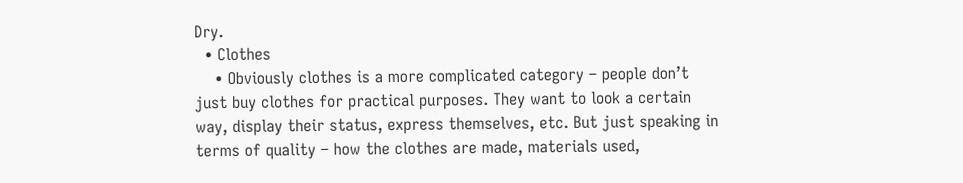Dry.
  • Clothes
    • Obviously clothes is a more complicated category – people don’t just buy clothes for practical purposes. They want to look a certain way, display their status, express themselves, etc. But just speaking in terms of quality – how the clothes are made, materials used,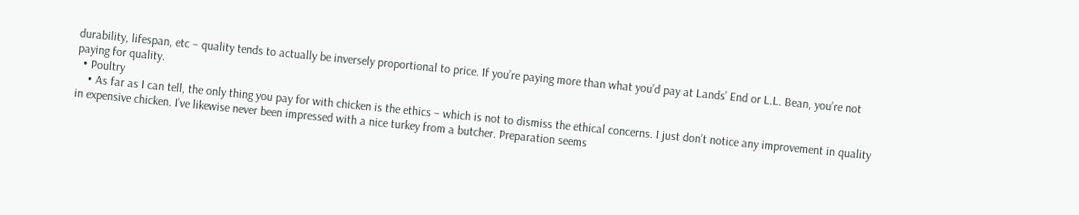durability, lifespan, etc – quality tends to actually be inversely proportional to price. If you’re paying more than what you’d pay at Lands’ End or L.L. Bean, you’re not paying for quality.
  • Poultry
    • As far as I can tell, the only thing you pay for with chicken is the ethics – which is not to dismiss the ethical concerns. I just don’t notice any improvement in quality in expensive chicken. I’ve likewise never been impressed with a nice turkey from a butcher. Preparation seems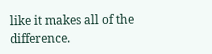like it makes all of the difference.